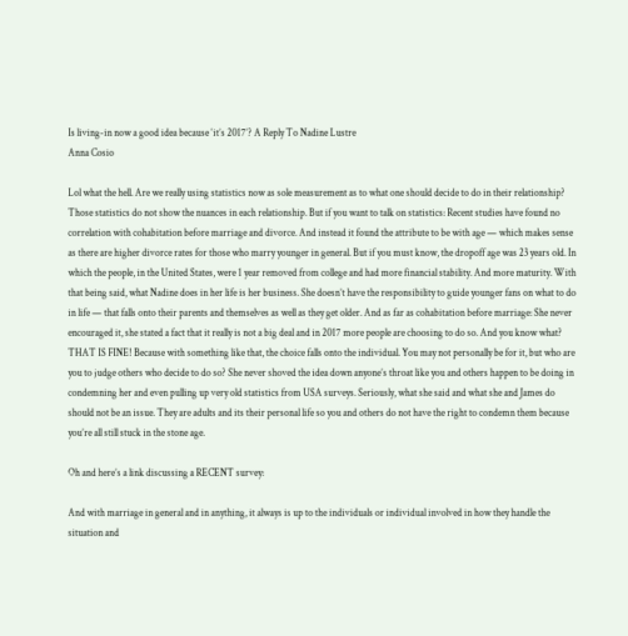Is living-in now a good idea because ‘it’s 2017’? A Reply To Nadine Lustre
Anna Cosio

Lol what the hell. Are we really using statistics now as sole measurement as to what one should decide to do in their relationship? Those statistics do not show the nuances in each relationship. But if you want to talk on statistics: Recent studies have found no correlation with cohabitation before marriage and divorce. And instead it found the attribute to be with age — which makes sense as there are higher divorce rates for those who marry younger in general. But if you must know, the dropoff age was 23 years old. In which the people, in the United States, were 1 year removed from college and had more financial stability. And more maturity. With that being said, what Nadine does in her life is her business. She doesn’t have the responsibility to guide younger fans on what to do in life — that falls onto their parents and themselves as well as they get older. And as far as cohabitation before marriage: She never encouraged it, she stated a fact that it really is not a big deal and in 2017 more people are choosing to do so. And you know what? THAT IS FINE! Because with something like that, the choice falls onto the individual. You may not personally be for it, but who are you to judge others who decide to do so? She never shoved the idea down anyone’s throat like you and others happen to be doing in condemning her and even pulling up very old statistics from USA surveys. Seriously, what she said and what she and James do should not be an issue. They are adults and its their personal life so you and others do not have the right to condemn them because you’re all still stuck in the stone age.

Oh and here’s a link discussing a RECENT survey:

And with marriage in general and in anything, it always is up to the individuals or individual involved in how they handle the situation and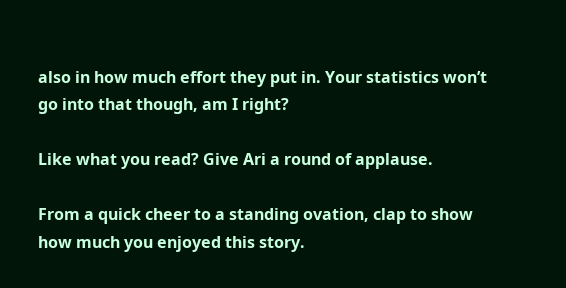also in how much effort they put in. Your statistics won’t go into that though, am I right?

Like what you read? Give Ari a round of applause.

From a quick cheer to a standing ovation, clap to show how much you enjoyed this story.